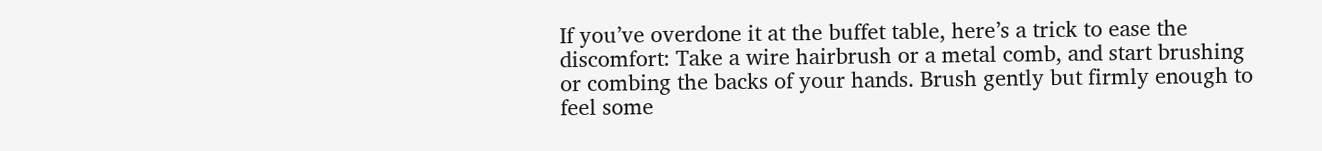If you’ve overdone it at the buffet table, here’s a trick to ease the discomfort: Take a wire hairbrush or a metal comb, and start brushing or combing the backs of your hands. Brush gently but firmly enough to feel some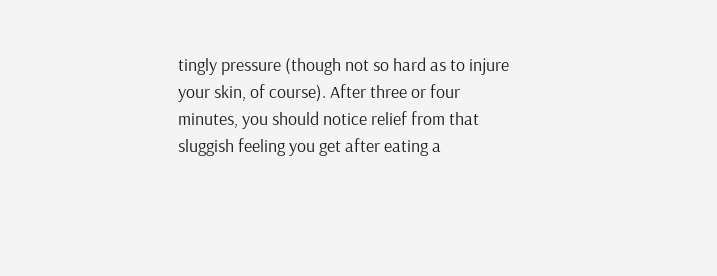tingly pressure (though not so hard as to injure your skin, of course). After three or four minutes, you should notice relief from that sluggish feeling you get after eating a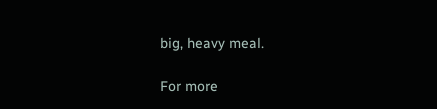big, heavy meal.

For more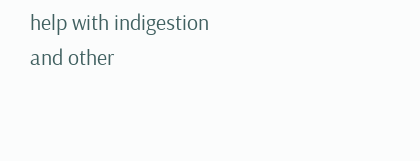help with indigestion and other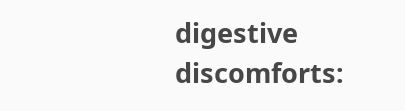digestive discomforts: